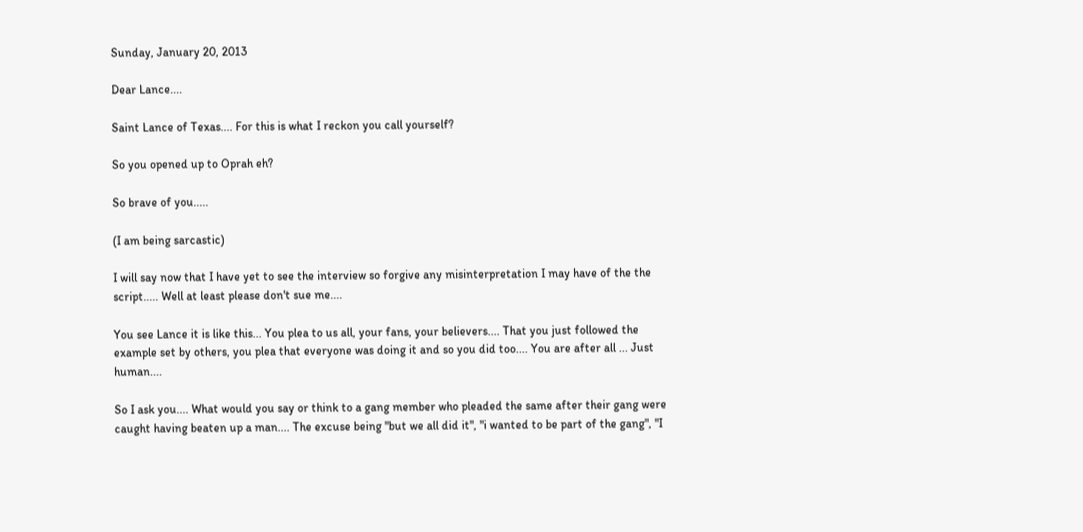Sunday, January 20, 2013

Dear Lance....

Saint Lance of Texas.... For this is what I reckon you call yourself?

So you opened up to Oprah eh?

So brave of you.....

(I am being sarcastic)

I will say now that I have yet to see the interview so forgive any misinterpretation I may have of the the script..... Well at least please don't sue me....

You see Lance it is like this... You plea to us all, your fans, your believers.... That you just followed the example set by others, you plea that everyone was doing it and so you did too.... You are after all ... Just human....

So I ask you.... What would you say or think to a gang member who pleaded the same after their gang were caught having beaten up a man.... The excuse being "but we all did it", "i wanted to be part of the gang", "I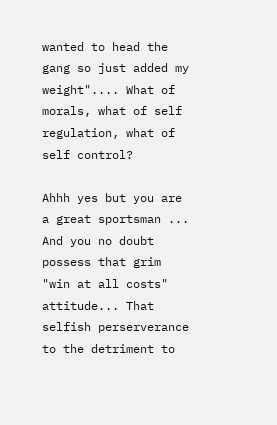wanted to head the gang so just added my weight".... What of morals, what of self regulation, what of self control?

Ahhh yes but you are a great sportsman ... And you no doubt possess that grim "win at all costs" attitude... That selfish perserverance to the detriment to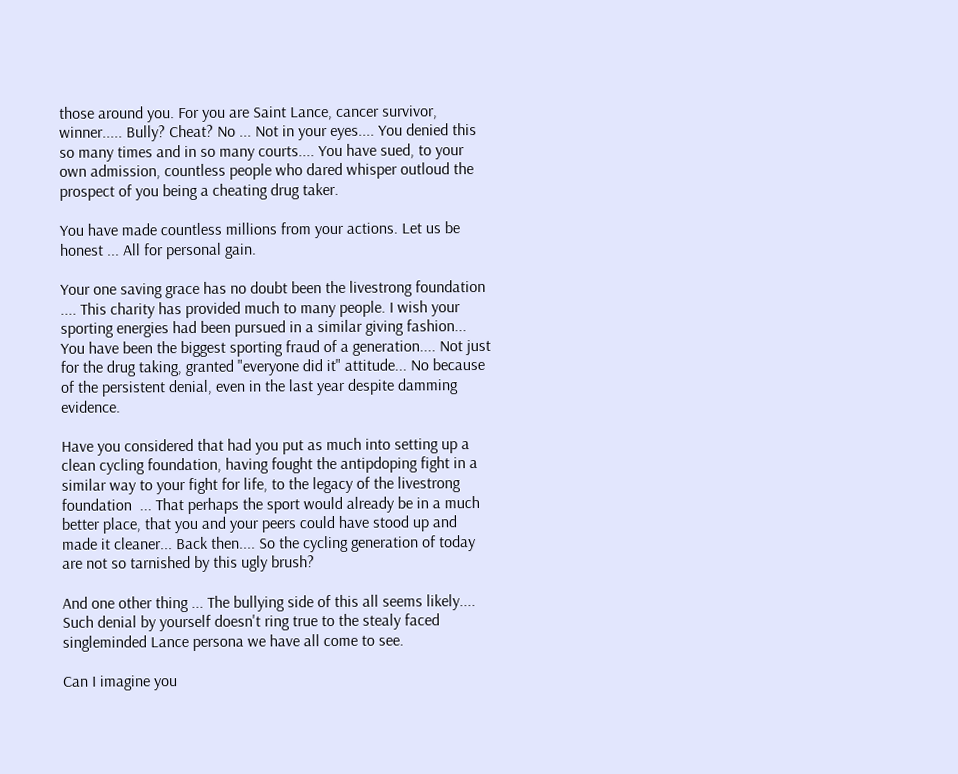those around you. For you are Saint Lance, cancer survivor, winner..... Bully? Cheat? No ... Not in your eyes.... You denied this so many times and in so many courts.... You have sued, to your own admission, countless people who dared whisper outloud the prospect of you being a cheating drug taker.

You have made countless millions from your actions. Let us be honest ... All for personal gain.

Your one saving grace has no doubt been the livestrong foundation .... This charity has provided much to many people. I wish your sporting energies had been pursued in a similar giving fashion... You have been the biggest sporting fraud of a generation.... Not just for the drug taking, granted "everyone did it" attitude... No because of the persistent denial, even in the last year despite damming evidence.

Have you considered that had you put as much into setting up a clean cycling foundation, having fought the antipdoping fight in a similar way to your fight for life, to the legacy of the livestrong foundation  ... That perhaps the sport would already be in a much better place, that you and your peers could have stood up and made it cleaner... Back then.... So the cycling generation of today are not so tarnished by this ugly brush?

And one other thing ... The bullying side of this all seems likely.... Such denial by yourself doesn't ring true to the stealy faced singleminded Lance persona we have all come to see.

Can I imagine you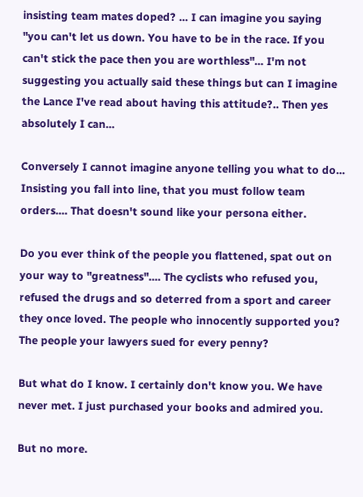insisting team mates doped? ... I can imagine you saying "you can't let us down. You have to be in the race. If you can't stick the pace then you are worthless"... I'm not suggesting you actually said these things but can I imagine the Lance I've read about having this attitude?.. Then yes absolutely I can...

Conversely I cannot imagine anyone telling you what to do... Insisting you fall into line, that you must follow team orders.... That doesn't sound like your persona either.

Do you ever think of the people you flattened, spat out on your way to "greatness".... The cyclists who refused you, refused the drugs and so deterred from a sport and career they once loved. The people who innocently supported you? The people your lawyers sued for every penny?

But what do I know. I certainly don't know you. We have never met. I just purchased your books and admired you.

But no more.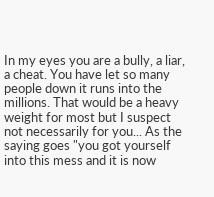In my eyes you are a bully, a liar, a cheat. You have let so many people down it runs into the millions. That would be a heavy weight for most but I suspect not necessarily for you... As the saying goes "you got yourself into this mess and it is now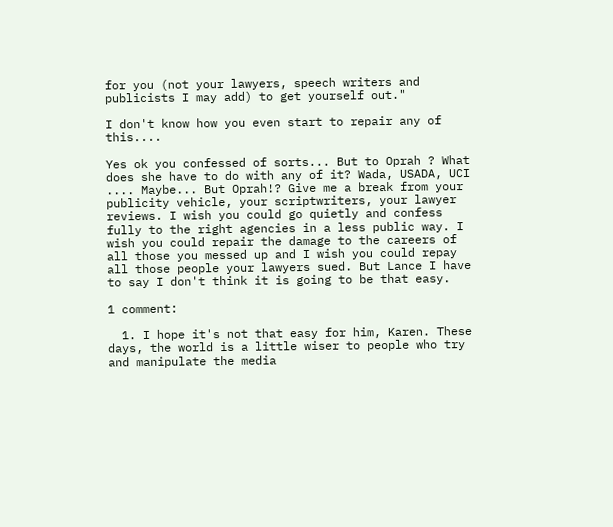for you (not your lawyers, speech writers and publicists I may add) to get yourself out."

I don't know how you even start to repair any of this....

Yes ok you confessed of sorts... But to Oprah ? What does she have to do with any of it? Wada, USADA, UCI .... Maybe... But Oprah!? Give me a break from your publicity vehicle, your scriptwriters, your lawyer reviews. I wish you could go quietly and confess fully to the right agencies in a less public way. I wish you could repair the damage to the careers of all those you messed up and I wish you could repay all those people your lawyers sued. But Lance I have to say I don't think it is going to be that easy.

1 comment:

  1. I hope it's not that easy for him, Karen. These days, the world is a little wiser to people who try and manipulate the media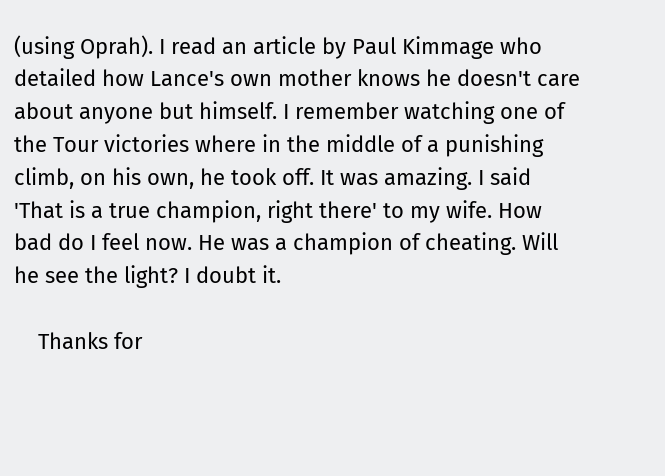(using Oprah). I read an article by Paul Kimmage who detailed how Lance's own mother knows he doesn't care about anyone but himself. I remember watching one of the Tour victories where in the middle of a punishing climb, on his own, he took off. It was amazing. I said 'That is a true champion, right there' to my wife. How bad do I feel now. He was a champion of cheating. Will he see the light? I doubt it.

    Thanks for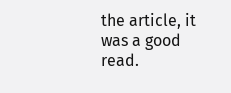the article, it was a good read.